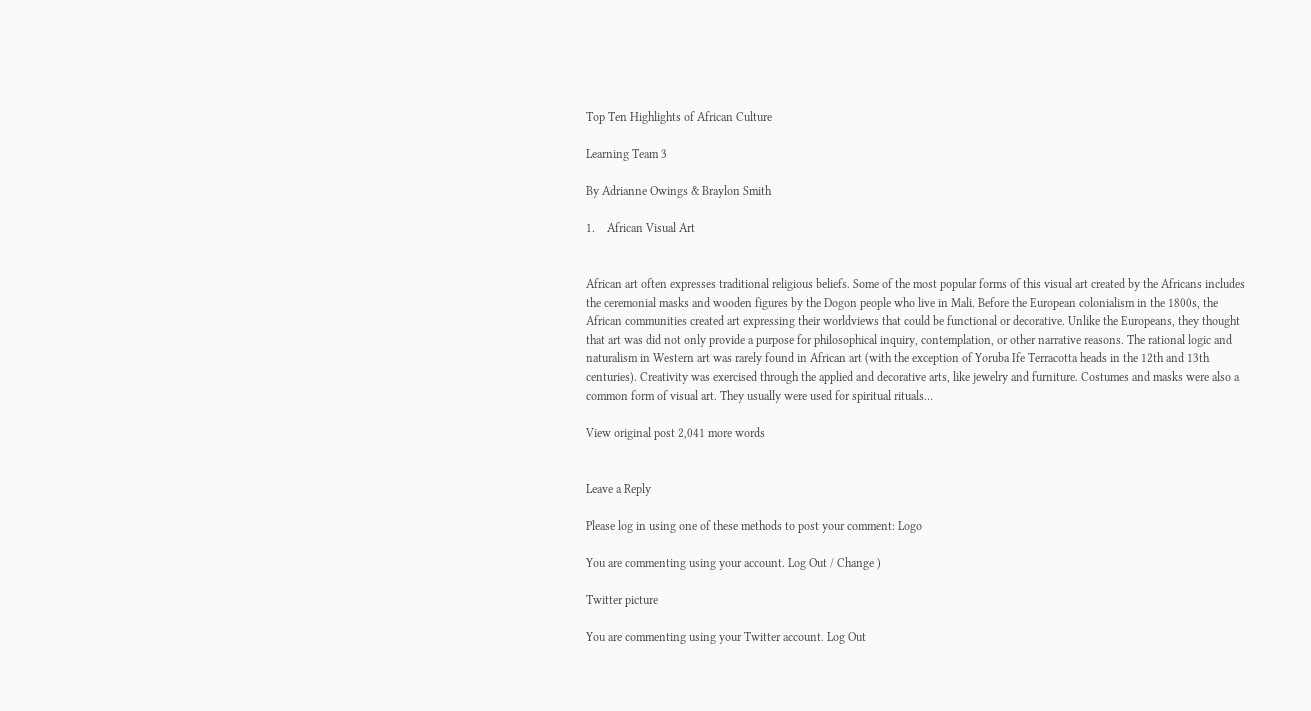Top Ten Highlights of African Culture

Learning Team 3

By Adrianne Owings & Braylon Smith

1.    African Visual Art


African art often expresses traditional religious beliefs. Some of the most popular forms of this visual art created by the Africans includes the ceremonial masks and wooden figures by the Dogon people who live in Mali. Before the European colonialism in the 1800s, the African communities created art expressing their worldviews that could be functional or decorative. Unlike the Europeans, they thought that art was did not only provide a purpose for philosophical inquiry, contemplation, or other narrative reasons. The rational logic and naturalism in Western art was rarely found in African art (with the exception of Yoruba Ife Terracotta heads in the 12th and 13th centuries). Creativity was exercised through the applied and decorative arts, like jewelry and furniture. Costumes and masks were also a common form of visual art. They usually were used for spiritual rituals…

View original post 2,041 more words


Leave a Reply

Please log in using one of these methods to post your comment: Logo

You are commenting using your account. Log Out / Change )

Twitter picture

You are commenting using your Twitter account. Log Out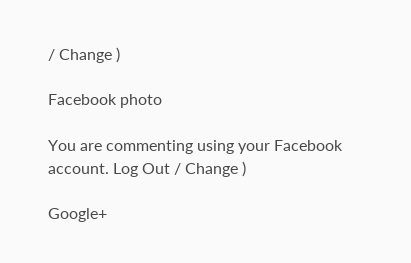/ Change )

Facebook photo

You are commenting using your Facebook account. Log Out / Change )

Google+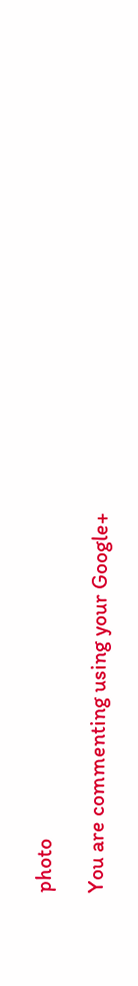photo

You are commenting using your Google+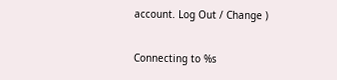account. Log Out / Change )

Connecting to %s